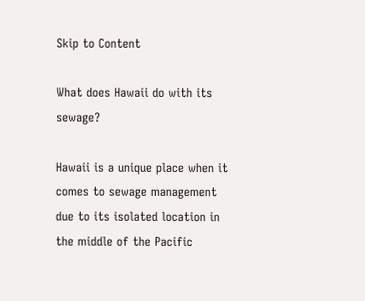Skip to Content

What does Hawaii do with its sewage?

Hawaii is a unique place when it comes to sewage management due to its isolated location in the middle of the Pacific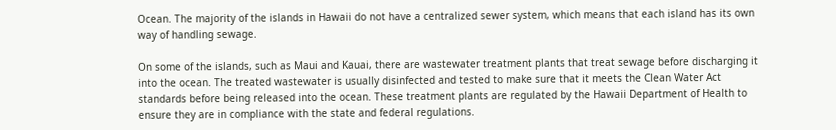Ocean. The majority of the islands in Hawaii do not have a centralized sewer system, which means that each island has its own way of handling sewage.

On some of the islands, such as Maui and Kauai, there are wastewater treatment plants that treat sewage before discharging it into the ocean. The treated wastewater is usually disinfected and tested to make sure that it meets the Clean Water Act standards before being released into the ocean. These treatment plants are regulated by the Hawaii Department of Health to ensure they are in compliance with the state and federal regulations.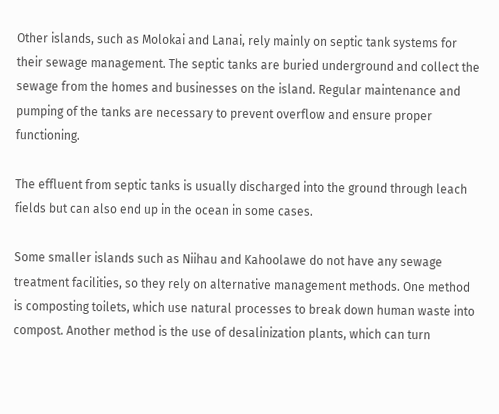Other islands, such as Molokai and Lanai, rely mainly on septic tank systems for their sewage management. The septic tanks are buried underground and collect the sewage from the homes and businesses on the island. Regular maintenance and pumping of the tanks are necessary to prevent overflow and ensure proper functioning.

The effluent from septic tanks is usually discharged into the ground through leach fields but can also end up in the ocean in some cases.

Some smaller islands such as Niihau and Kahoolawe do not have any sewage treatment facilities, so they rely on alternative management methods. One method is composting toilets, which use natural processes to break down human waste into compost. Another method is the use of desalinization plants, which can turn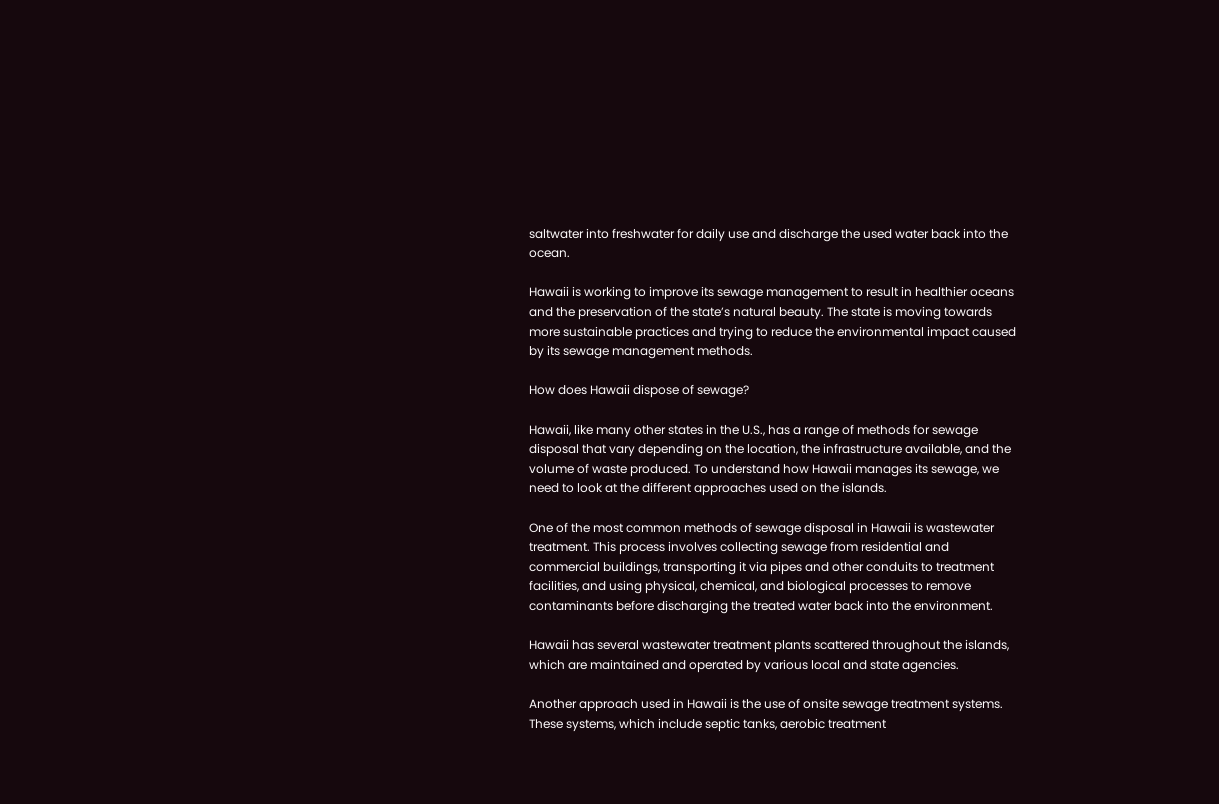saltwater into freshwater for daily use and discharge the used water back into the ocean.

Hawaii is working to improve its sewage management to result in healthier oceans and the preservation of the state’s natural beauty. The state is moving towards more sustainable practices and trying to reduce the environmental impact caused by its sewage management methods.

How does Hawaii dispose of sewage?

Hawaii, like many other states in the U.S., has a range of methods for sewage disposal that vary depending on the location, the infrastructure available, and the volume of waste produced. To understand how Hawaii manages its sewage, we need to look at the different approaches used on the islands.

One of the most common methods of sewage disposal in Hawaii is wastewater treatment. This process involves collecting sewage from residential and commercial buildings, transporting it via pipes and other conduits to treatment facilities, and using physical, chemical, and biological processes to remove contaminants before discharging the treated water back into the environment.

Hawaii has several wastewater treatment plants scattered throughout the islands, which are maintained and operated by various local and state agencies.

Another approach used in Hawaii is the use of onsite sewage treatment systems. These systems, which include septic tanks, aerobic treatment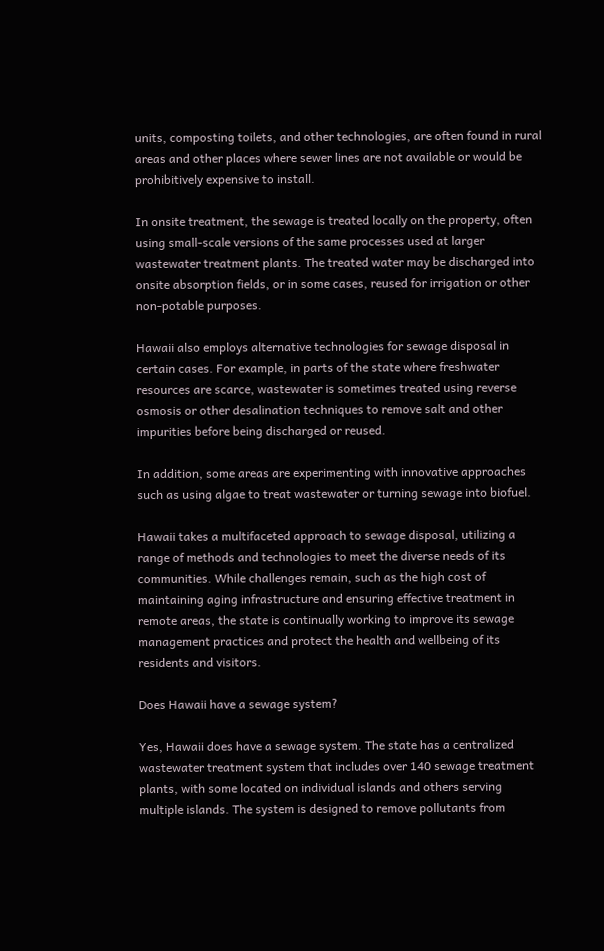units, composting toilets, and other technologies, are often found in rural areas and other places where sewer lines are not available or would be prohibitively expensive to install.

In onsite treatment, the sewage is treated locally on the property, often using small-scale versions of the same processes used at larger wastewater treatment plants. The treated water may be discharged into onsite absorption fields, or in some cases, reused for irrigation or other non-potable purposes.

Hawaii also employs alternative technologies for sewage disposal in certain cases. For example, in parts of the state where freshwater resources are scarce, wastewater is sometimes treated using reverse osmosis or other desalination techniques to remove salt and other impurities before being discharged or reused.

In addition, some areas are experimenting with innovative approaches such as using algae to treat wastewater or turning sewage into biofuel.

Hawaii takes a multifaceted approach to sewage disposal, utilizing a range of methods and technologies to meet the diverse needs of its communities. While challenges remain, such as the high cost of maintaining aging infrastructure and ensuring effective treatment in remote areas, the state is continually working to improve its sewage management practices and protect the health and wellbeing of its residents and visitors.

Does Hawaii have a sewage system?

Yes, Hawaii does have a sewage system. The state has a centralized wastewater treatment system that includes over 140 sewage treatment plants, with some located on individual islands and others serving multiple islands. The system is designed to remove pollutants from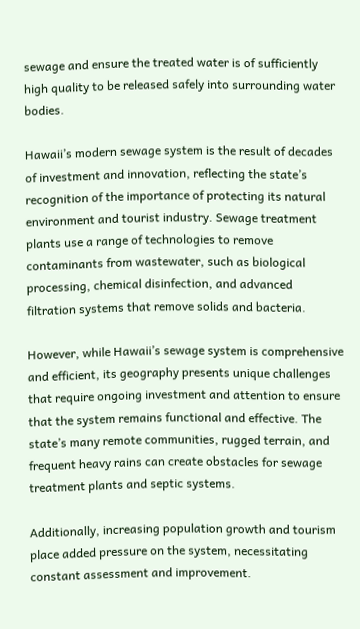sewage and ensure the treated water is of sufficiently high quality to be released safely into surrounding water bodies.

Hawaii’s modern sewage system is the result of decades of investment and innovation, reflecting the state’s recognition of the importance of protecting its natural environment and tourist industry. Sewage treatment plants use a range of technologies to remove contaminants from wastewater, such as biological processing, chemical disinfection, and advanced filtration systems that remove solids and bacteria.

However, while Hawaii’s sewage system is comprehensive and efficient, its geography presents unique challenges that require ongoing investment and attention to ensure that the system remains functional and effective. The state’s many remote communities, rugged terrain, and frequent heavy rains can create obstacles for sewage treatment plants and septic systems.

Additionally, increasing population growth and tourism place added pressure on the system, necessitating constant assessment and improvement.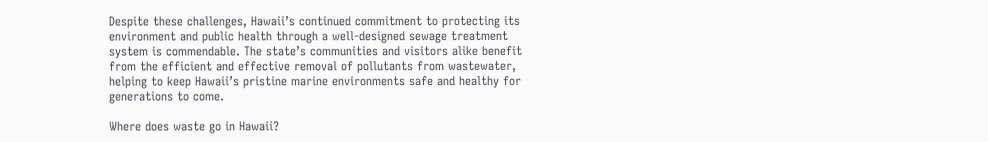Despite these challenges, Hawaii’s continued commitment to protecting its environment and public health through a well-designed sewage treatment system is commendable. The state’s communities and visitors alike benefit from the efficient and effective removal of pollutants from wastewater, helping to keep Hawaii’s pristine marine environments safe and healthy for generations to come.

Where does waste go in Hawaii?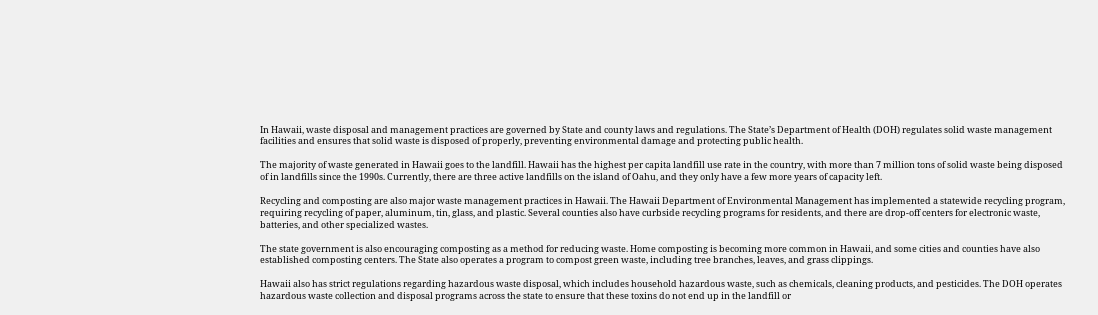In Hawaii, waste disposal and management practices are governed by State and county laws and regulations. The State’s Department of Health (DOH) regulates solid waste management facilities and ensures that solid waste is disposed of properly, preventing environmental damage and protecting public health.

The majority of waste generated in Hawaii goes to the landfill. Hawaii has the highest per capita landfill use rate in the country, with more than 7 million tons of solid waste being disposed of in landfills since the 1990s. Currently, there are three active landfills on the island of Oahu, and they only have a few more years of capacity left.

Recycling and composting are also major waste management practices in Hawaii. The Hawaii Department of Environmental Management has implemented a statewide recycling program, requiring recycling of paper, aluminum, tin, glass, and plastic. Several counties also have curbside recycling programs for residents, and there are drop-off centers for electronic waste, batteries, and other specialized wastes.

The state government is also encouraging composting as a method for reducing waste. Home composting is becoming more common in Hawaii, and some cities and counties have also established composting centers. The State also operates a program to compost green waste, including tree branches, leaves, and grass clippings.

Hawaii also has strict regulations regarding hazardous waste disposal, which includes household hazardous waste, such as chemicals, cleaning products, and pesticides. The DOH operates hazardous waste collection and disposal programs across the state to ensure that these toxins do not end up in the landfill or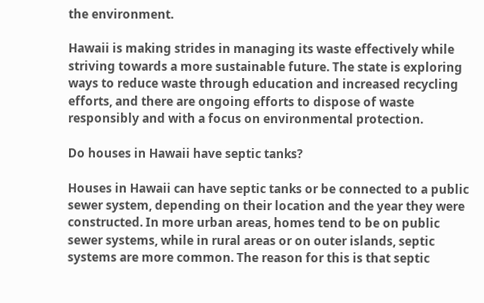the environment.

Hawaii is making strides in managing its waste effectively while striving towards a more sustainable future. The state is exploring ways to reduce waste through education and increased recycling efforts, and there are ongoing efforts to dispose of waste responsibly and with a focus on environmental protection.

Do houses in Hawaii have septic tanks?

Houses in Hawaii can have septic tanks or be connected to a public sewer system, depending on their location and the year they were constructed. In more urban areas, homes tend to be on public sewer systems, while in rural areas or on outer islands, septic systems are more common. The reason for this is that septic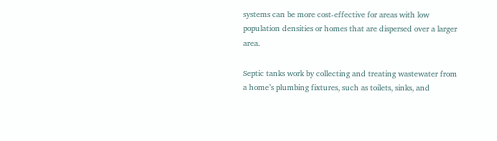systems can be more cost-effective for areas with low population densities or homes that are dispersed over a larger area.

Septic tanks work by collecting and treating wastewater from a home’s plumbing fixtures, such as toilets, sinks, and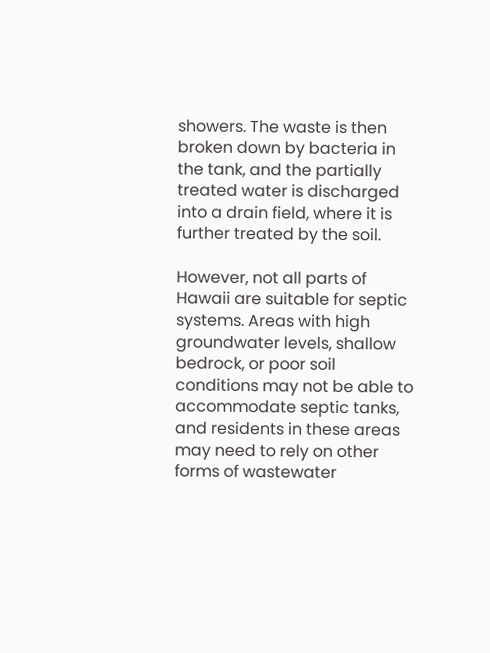showers. The waste is then broken down by bacteria in the tank, and the partially treated water is discharged into a drain field, where it is further treated by the soil.

However, not all parts of Hawaii are suitable for septic systems. Areas with high groundwater levels, shallow bedrock, or poor soil conditions may not be able to accommodate septic tanks, and residents in these areas may need to rely on other forms of wastewater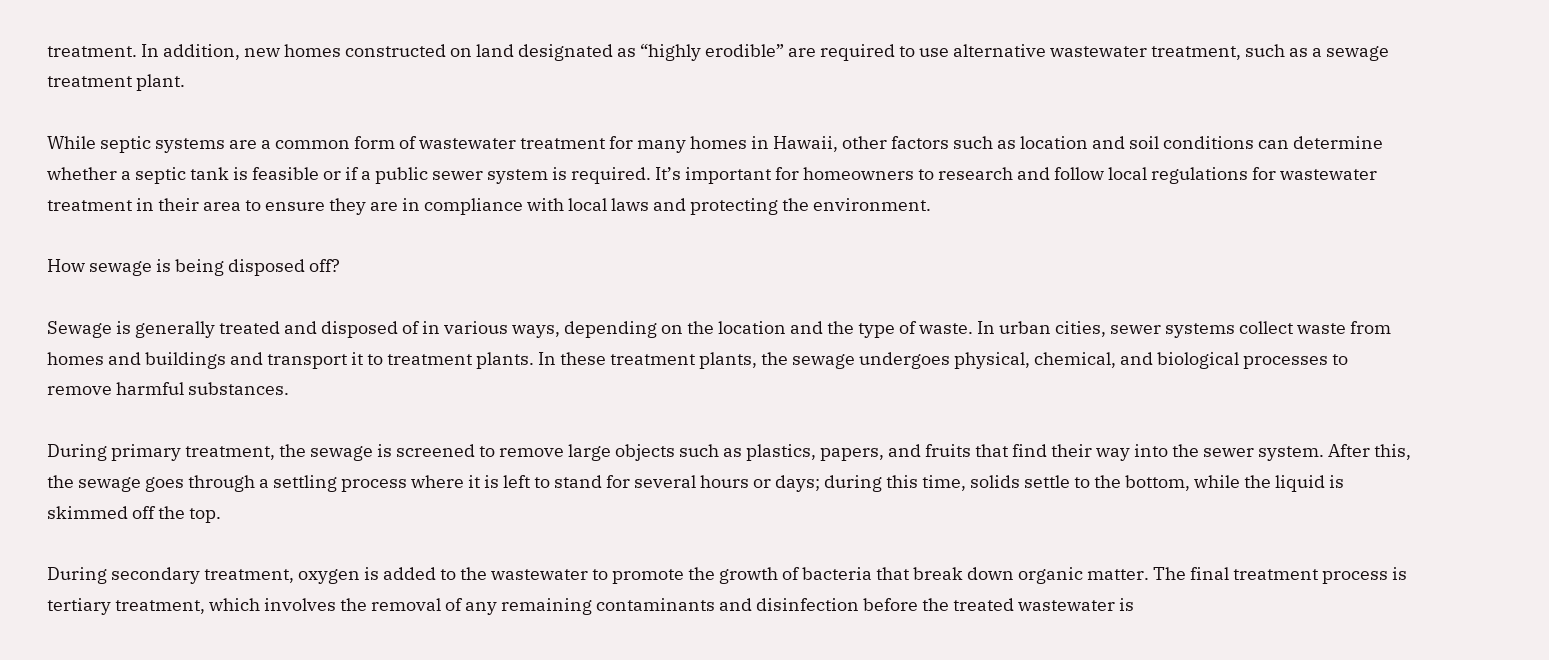treatment. In addition, new homes constructed on land designated as “highly erodible” are required to use alternative wastewater treatment, such as a sewage treatment plant.

While septic systems are a common form of wastewater treatment for many homes in Hawaii, other factors such as location and soil conditions can determine whether a septic tank is feasible or if a public sewer system is required. It’s important for homeowners to research and follow local regulations for wastewater treatment in their area to ensure they are in compliance with local laws and protecting the environment.

How sewage is being disposed off?

Sewage is generally treated and disposed of in various ways, depending on the location and the type of waste. In urban cities, sewer systems collect waste from homes and buildings and transport it to treatment plants. In these treatment plants, the sewage undergoes physical, chemical, and biological processes to remove harmful substances.

During primary treatment, the sewage is screened to remove large objects such as plastics, papers, and fruits that find their way into the sewer system. After this, the sewage goes through a settling process where it is left to stand for several hours or days; during this time, solids settle to the bottom, while the liquid is skimmed off the top.

During secondary treatment, oxygen is added to the wastewater to promote the growth of bacteria that break down organic matter. The final treatment process is tertiary treatment, which involves the removal of any remaining contaminants and disinfection before the treated wastewater is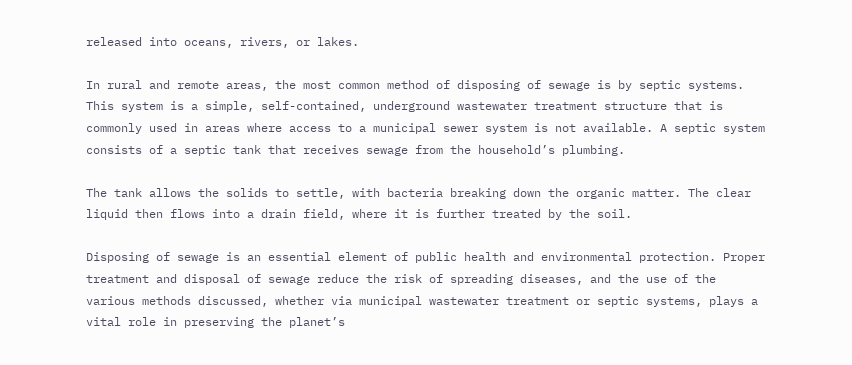released into oceans, rivers, or lakes.

In rural and remote areas, the most common method of disposing of sewage is by septic systems. This system is a simple, self-contained, underground wastewater treatment structure that is commonly used in areas where access to a municipal sewer system is not available. A septic system consists of a septic tank that receives sewage from the household’s plumbing.

The tank allows the solids to settle, with bacteria breaking down the organic matter. The clear liquid then flows into a drain field, where it is further treated by the soil.

Disposing of sewage is an essential element of public health and environmental protection. Proper treatment and disposal of sewage reduce the risk of spreading diseases, and the use of the various methods discussed, whether via municipal wastewater treatment or septic systems, plays a vital role in preserving the planet’s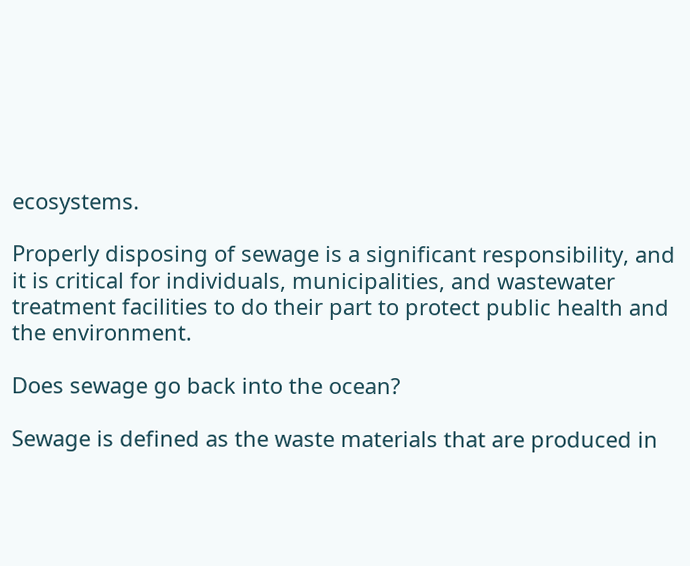ecosystems.

Properly disposing of sewage is a significant responsibility, and it is critical for individuals, municipalities, and wastewater treatment facilities to do their part to protect public health and the environment.

Does sewage go back into the ocean?

Sewage is defined as the waste materials that are produced in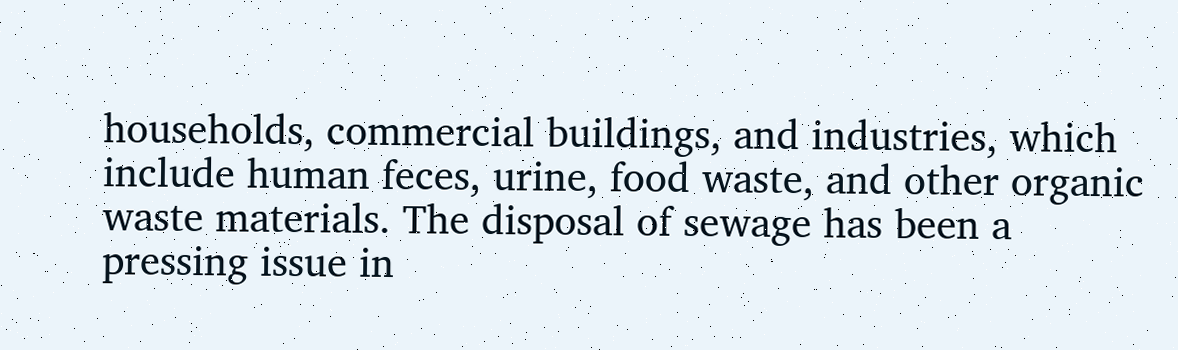households, commercial buildings, and industries, which include human feces, urine, food waste, and other organic waste materials. The disposal of sewage has been a pressing issue in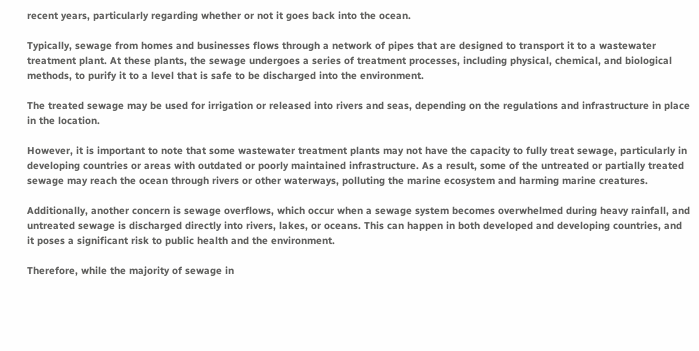recent years, particularly regarding whether or not it goes back into the ocean.

Typically, sewage from homes and businesses flows through a network of pipes that are designed to transport it to a wastewater treatment plant. At these plants, the sewage undergoes a series of treatment processes, including physical, chemical, and biological methods, to purify it to a level that is safe to be discharged into the environment.

The treated sewage may be used for irrigation or released into rivers and seas, depending on the regulations and infrastructure in place in the location.

However, it is important to note that some wastewater treatment plants may not have the capacity to fully treat sewage, particularly in developing countries or areas with outdated or poorly maintained infrastructure. As a result, some of the untreated or partially treated sewage may reach the ocean through rivers or other waterways, polluting the marine ecosystem and harming marine creatures.

Additionally, another concern is sewage overflows, which occur when a sewage system becomes overwhelmed during heavy rainfall, and untreated sewage is discharged directly into rivers, lakes, or oceans. This can happen in both developed and developing countries, and it poses a significant risk to public health and the environment.

Therefore, while the majority of sewage in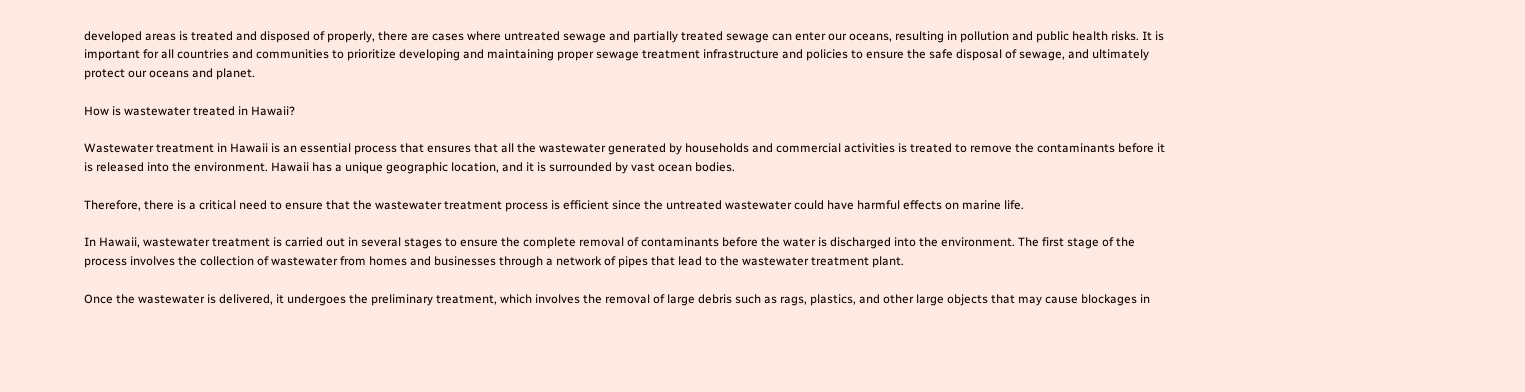developed areas is treated and disposed of properly, there are cases where untreated sewage and partially treated sewage can enter our oceans, resulting in pollution and public health risks. It is important for all countries and communities to prioritize developing and maintaining proper sewage treatment infrastructure and policies to ensure the safe disposal of sewage, and ultimately protect our oceans and planet.

How is wastewater treated in Hawaii?

Wastewater treatment in Hawaii is an essential process that ensures that all the wastewater generated by households and commercial activities is treated to remove the contaminants before it is released into the environment. Hawaii has a unique geographic location, and it is surrounded by vast ocean bodies.

Therefore, there is a critical need to ensure that the wastewater treatment process is efficient since the untreated wastewater could have harmful effects on marine life.

In Hawaii, wastewater treatment is carried out in several stages to ensure the complete removal of contaminants before the water is discharged into the environment. The first stage of the process involves the collection of wastewater from homes and businesses through a network of pipes that lead to the wastewater treatment plant.

Once the wastewater is delivered, it undergoes the preliminary treatment, which involves the removal of large debris such as rags, plastics, and other large objects that may cause blockages in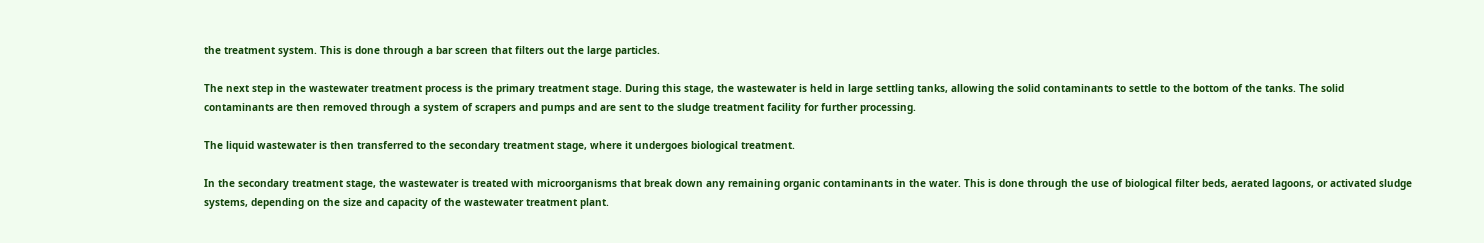the treatment system. This is done through a bar screen that filters out the large particles.

The next step in the wastewater treatment process is the primary treatment stage. During this stage, the wastewater is held in large settling tanks, allowing the solid contaminants to settle to the bottom of the tanks. The solid contaminants are then removed through a system of scrapers and pumps and are sent to the sludge treatment facility for further processing.

The liquid wastewater is then transferred to the secondary treatment stage, where it undergoes biological treatment.

In the secondary treatment stage, the wastewater is treated with microorganisms that break down any remaining organic contaminants in the water. This is done through the use of biological filter beds, aerated lagoons, or activated sludge systems, depending on the size and capacity of the wastewater treatment plant.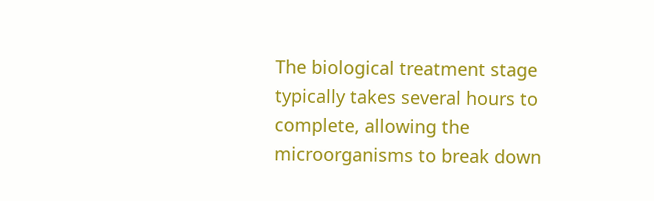The biological treatment stage typically takes several hours to complete, allowing the microorganisms to break down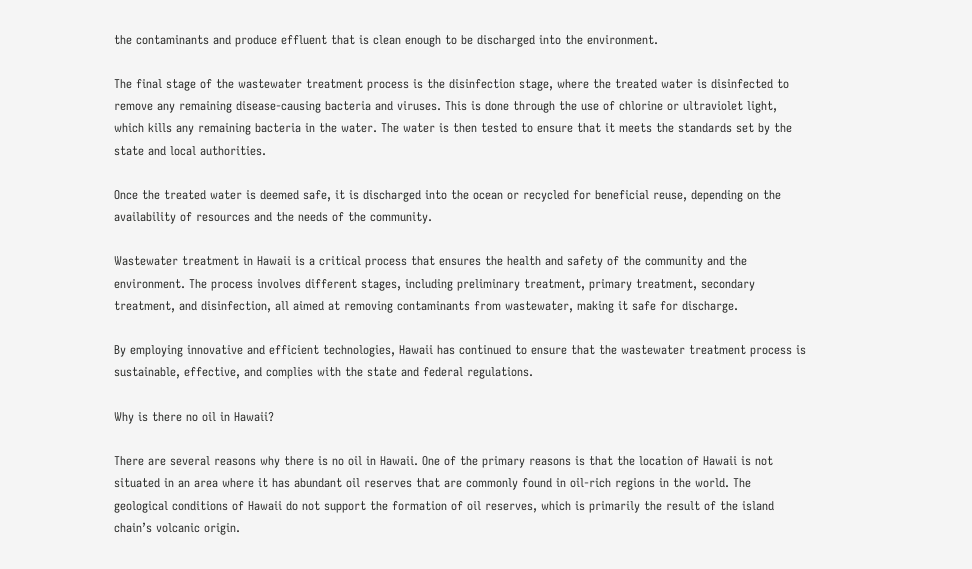the contaminants and produce effluent that is clean enough to be discharged into the environment.

The final stage of the wastewater treatment process is the disinfection stage, where the treated water is disinfected to remove any remaining disease-causing bacteria and viruses. This is done through the use of chlorine or ultraviolet light, which kills any remaining bacteria in the water. The water is then tested to ensure that it meets the standards set by the state and local authorities.

Once the treated water is deemed safe, it is discharged into the ocean or recycled for beneficial reuse, depending on the availability of resources and the needs of the community.

Wastewater treatment in Hawaii is a critical process that ensures the health and safety of the community and the environment. The process involves different stages, including preliminary treatment, primary treatment, secondary treatment, and disinfection, all aimed at removing contaminants from wastewater, making it safe for discharge.

By employing innovative and efficient technologies, Hawaii has continued to ensure that the wastewater treatment process is sustainable, effective, and complies with the state and federal regulations.

Why is there no oil in Hawaii?

There are several reasons why there is no oil in Hawaii. One of the primary reasons is that the location of Hawaii is not situated in an area where it has abundant oil reserves that are commonly found in oil-rich regions in the world. The geological conditions of Hawaii do not support the formation of oil reserves, which is primarily the result of the island chain’s volcanic origin.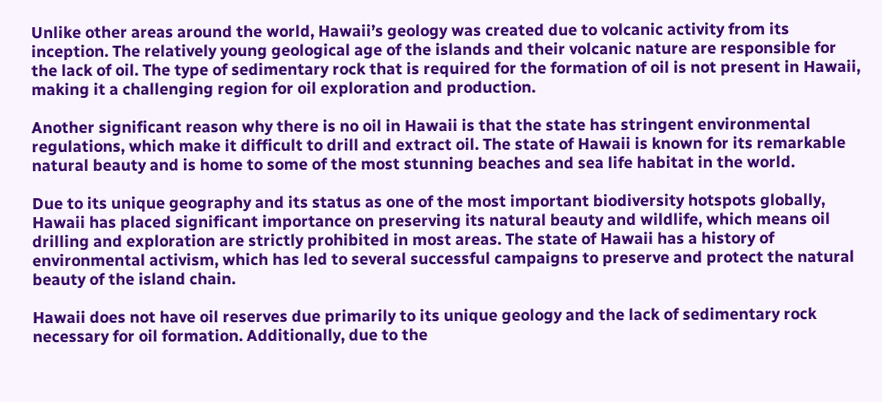Unlike other areas around the world, Hawaii’s geology was created due to volcanic activity from its inception. The relatively young geological age of the islands and their volcanic nature are responsible for the lack of oil. The type of sedimentary rock that is required for the formation of oil is not present in Hawaii, making it a challenging region for oil exploration and production.

Another significant reason why there is no oil in Hawaii is that the state has stringent environmental regulations, which make it difficult to drill and extract oil. The state of Hawaii is known for its remarkable natural beauty and is home to some of the most stunning beaches and sea life habitat in the world.

Due to its unique geography and its status as one of the most important biodiversity hotspots globally, Hawaii has placed significant importance on preserving its natural beauty and wildlife, which means oil drilling and exploration are strictly prohibited in most areas. The state of Hawaii has a history of environmental activism, which has led to several successful campaigns to preserve and protect the natural beauty of the island chain.

Hawaii does not have oil reserves due primarily to its unique geology and the lack of sedimentary rock necessary for oil formation. Additionally, due to the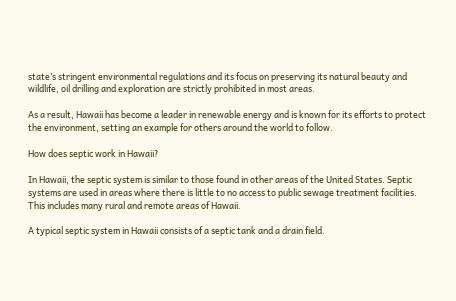state’s stringent environmental regulations and its focus on preserving its natural beauty and wildlife, oil drilling and exploration are strictly prohibited in most areas.

As a result, Hawaii has become a leader in renewable energy and is known for its efforts to protect the environment, setting an example for others around the world to follow.

How does septic work in Hawaii?

In Hawaii, the septic system is similar to those found in other areas of the United States. Septic systems are used in areas where there is little to no access to public sewage treatment facilities. This includes many rural and remote areas of Hawaii.

A typical septic system in Hawaii consists of a septic tank and a drain field.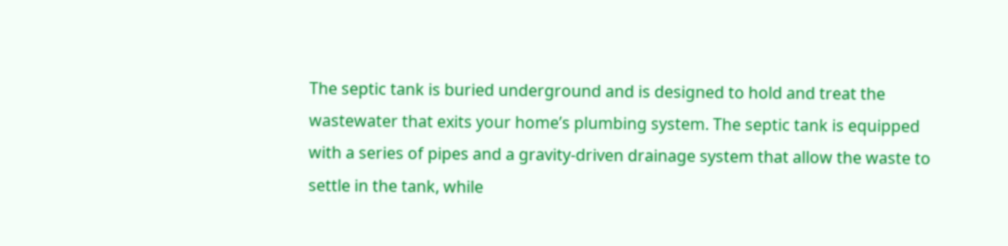The septic tank is buried underground and is designed to hold and treat the wastewater that exits your home’s plumbing system. The septic tank is equipped with a series of pipes and a gravity-driven drainage system that allow the waste to settle in the tank, while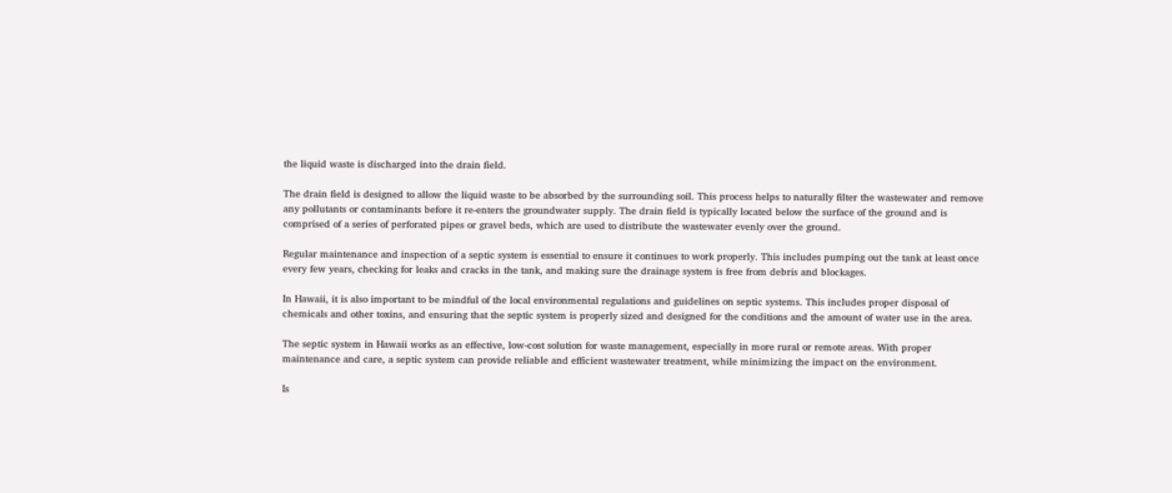the liquid waste is discharged into the drain field.

The drain field is designed to allow the liquid waste to be absorbed by the surrounding soil. This process helps to naturally filter the wastewater and remove any pollutants or contaminants before it re-enters the groundwater supply. The drain field is typically located below the surface of the ground and is comprised of a series of perforated pipes or gravel beds, which are used to distribute the wastewater evenly over the ground.

Regular maintenance and inspection of a septic system is essential to ensure it continues to work properly. This includes pumping out the tank at least once every few years, checking for leaks and cracks in the tank, and making sure the drainage system is free from debris and blockages.

In Hawaii, it is also important to be mindful of the local environmental regulations and guidelines on septic systems. This includes proper disposal of chemicals and other toxins, and ensuring that the septic system is properly sized and designed for the conditions and the amount of water use in the area.

The septic system in Hawaii works as an effective, low-cost solution for waste management, especially in more rural or remote areas. With proper maintenance and care, a septic system can provide reliable and efficient wastewater treatment, while minimizing the impact on the environment.

Is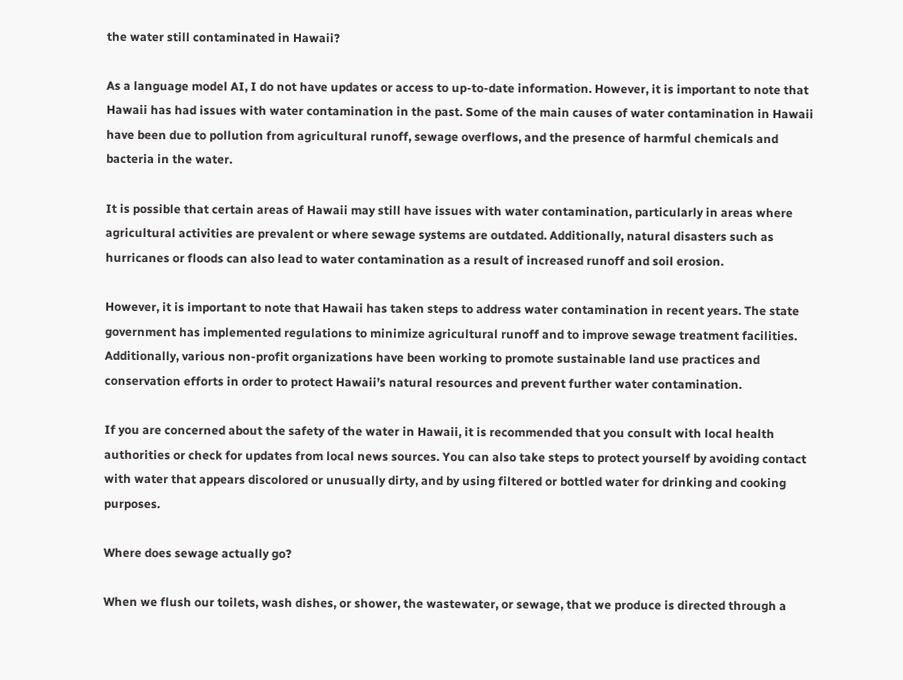the water still contaminated in Hawaii?

As a language model AI, I do not have updates or access to up-to-date information. However, it is important to note that Hawaii has had issues with water contamination in the past. Some of the main causes of water contamination in Hawaii have been due to pollution from agricultural runoff, sewage overflows, and the presence of harmful chemicals and bacteria in the water.

It is possible that certain areas of Hawaii may still have issues with water contamination, particularly in areas where agricultural activities are prevalent or where sewage systems are outdated. Additionally, natural disasters such as hurricanes or floods can also lead to water contamination as a result of increased runoff and soil erosion.

However, it is important to note that Hawaii has taken steps to address water contamination in recent years. The state government has implemented regulations to minimize agricultural runoff and to improve sewage treatment facilities. Additionally, various non-profit organizations have been working to promote sustainable land use practices and conservation efforts in order to protect Hawaii’s natural resources and prevent further water contamination.

If you are concerned about the safety of the water in Hawaii, it is recommended that you consult with local health authorities or check for updates from local news sources. You can also take steps to protect yourself by avoiding contact with water that appears discolored or unusually dirty, and by using filtered or bottled water for drinking and cooking purposes.

Where does sewage actually go?

When we flush our toilets, wash dishes, or shower, the wastewater, or sewage, that we produce is directed through a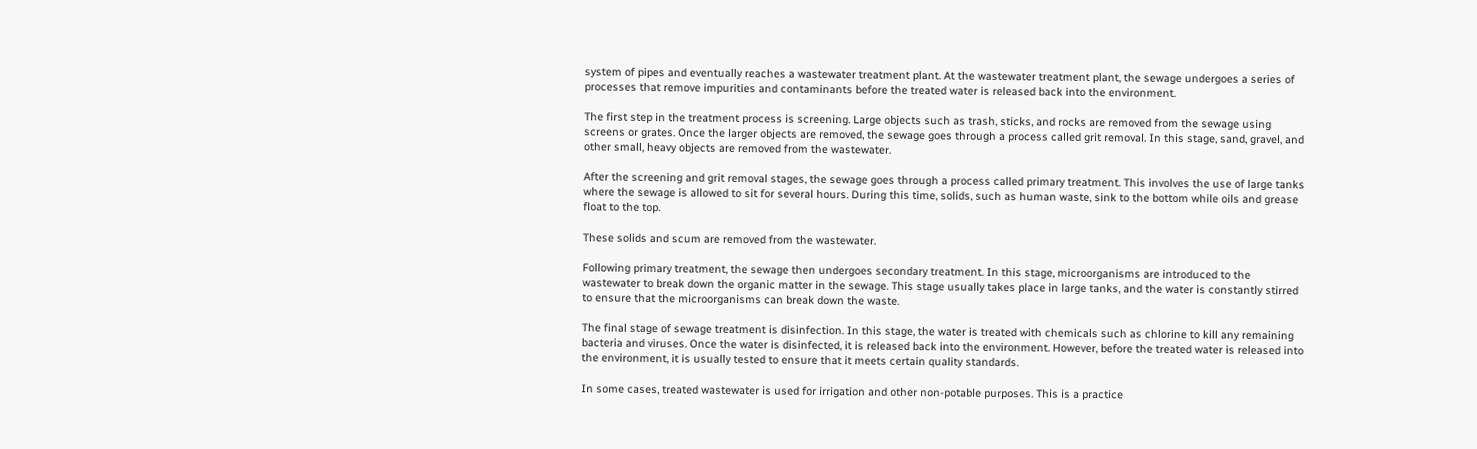system of pipes and eventually reaches a wastewater treatment plant. At the wastewater treatment plant, the sewage undergoes a series of processes that remove impurities and contaminants before the treated water is released back into the environment.

The first step in the treatment process is screening. Large objects such as trash, sticks, and rocks are removed from the sewage using screens or grates. Once the larger objects are removed, the sewage goes through a process called grit removal. In this stage, sand, gravel, and other small, heavy objects are removed from the wastewater.

After the screening and grit removal stages, the sewage goes through a process called primary treatment. This involves the use of large tanks where the sewage is allowed to sit for several hours. During this time, solids, such as human waste, sink to the bottom while oils and grease float to the top.

These solids and scum are removed from the wastewater.

Following primary treatment, the sewage then undergoes secondary treatment. In this stage, microorganisms are introduced to the wastewater to break down the organic matter in the sewage. This stage usually takes place in large tanks, and the water is constantly stirred to ensure that the microorganisms can break down the waste.

The final stage of sewage treatment is disinfection. In this stage, the water is treated with chemicals such as chlorine to kill any remaining bacteria and viruses. Once the water is disinfected, it is released back into the environment. However, before the treated water is released into the environment, it is usually tested to ensure that it meets certain quality standards.

In some cases, treated wastewater is used for irrigation and other non-potable purposes. This is a practice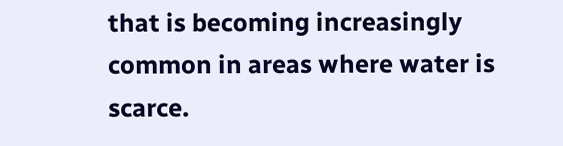that is becoming increasingly common in areas where water is scarce.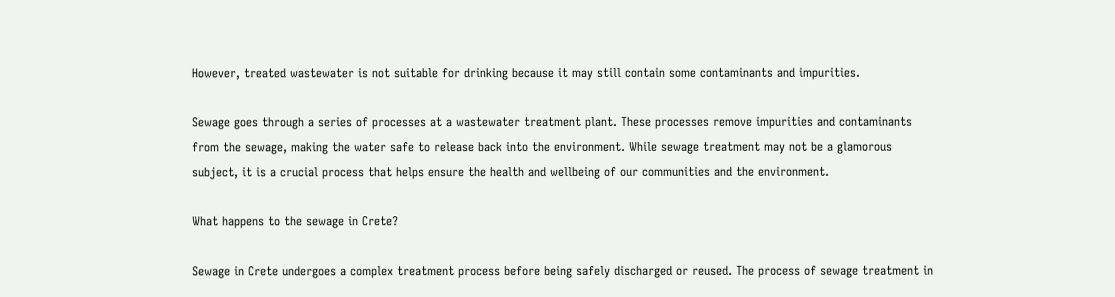However, treated wastewater is not suitable for drinking because it may still contain some contaminants and impurities.

Sewage goes through a series of processes at a wastewater treatment plant. These processes remove impurities and contaminants from the sewage, making the water safe to release back into the environment. While sewage treatment may not be a glamorous subject, it is a crucial process that helps ensure the health and wellbeing of our communities and the environment.

What happens to the sewage in Crete?

Sewage in Crete undergoes a complex treatment process before being safely discharged or reused. The process of sewage treatment in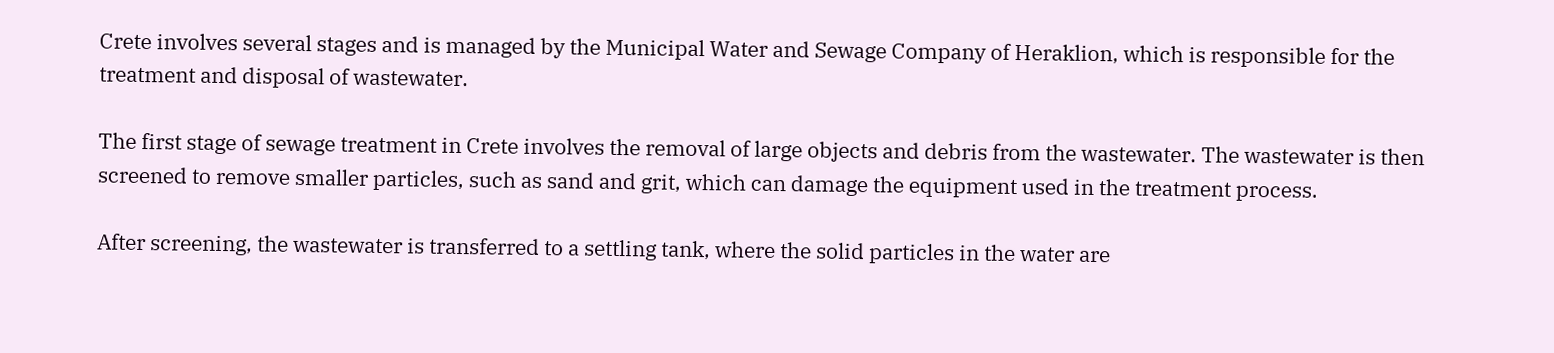Crete involves several stages and is managed by the Municipal Water and Sewage Company of Heraklion, which is responsible for the treatment and disposal of wastewater.

The first stage of sewage treatment in Crete involves the removal of large objects and debris from the wastewater. The wastewater is then screened to remove smaller particles, such as sand and grit, which can damage the equipment used in the treatment process.

After screening, the wastewater is transferred to a settling tank, where the solid particles in the water are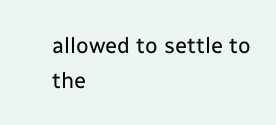allowed to settle to the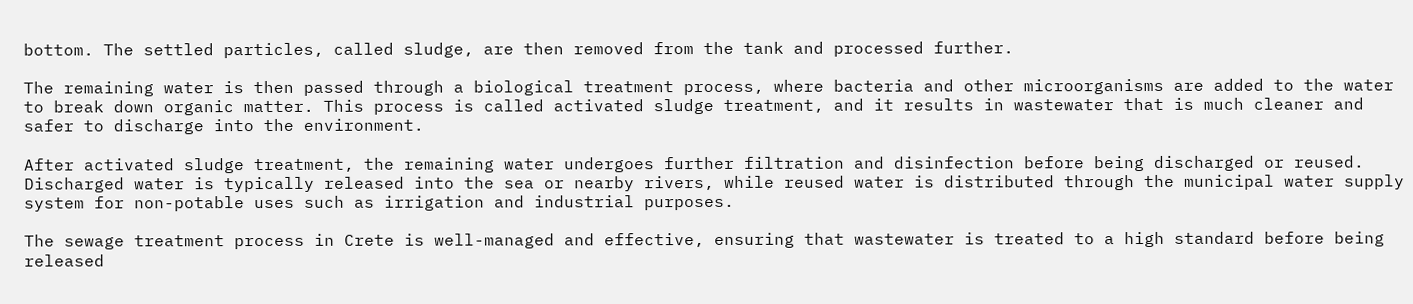bottom. The settled particles, called sludge, are then removed from the tank and processed further.

The remaining water is then passed through a biological treatment process, where bacteria and other microorganisms are added to the water to break down organic matter. This process is called activated sludge treatment, and it results in wastewater that is much cleaner and safer to discharge into the environment.

After activated sludge treatment, the remaining water undergoes further filtration and disinfection before being discharged or reused. Discharged water is typically released into the sea or nearby rivers, while reused water is distributed through the municipal water supply system for non-potable uses such as irrigation and industrial purposes.

The sewage treatment process in Crete is well-managed and effective, ensuring that wastewater is treated to a high standard before being released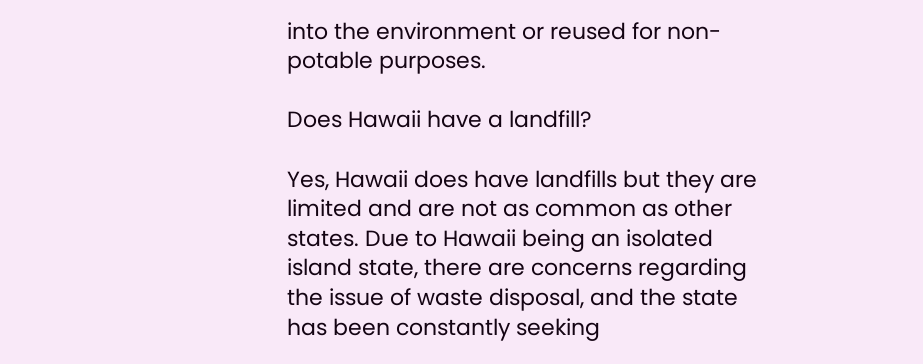into the environment or reused for non-potable purposes.

Does Hawaii have a landfill?

Yes, Hawaii does have landfills but they are limited and are not as common as other states. Due to Hawaii being an isolated island state, there are concerns regarding the issue of waste disposal, and the state has been constantly seeking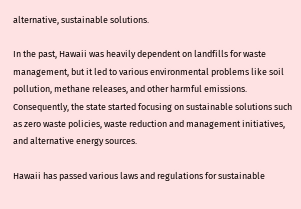alternative, sustainable solutions.

In the past, Hawaii was heavily dependent on landfills for waste management, but it led to various environmental problems like soil pollution, methane releases, and other harmful emissions. Consequently, the state started focusing on sustainable solutions such as zero waste policies, waste reduction and management initiatives, and alternative energy sources.

Hawaii has passed various laws and regulations for sustainable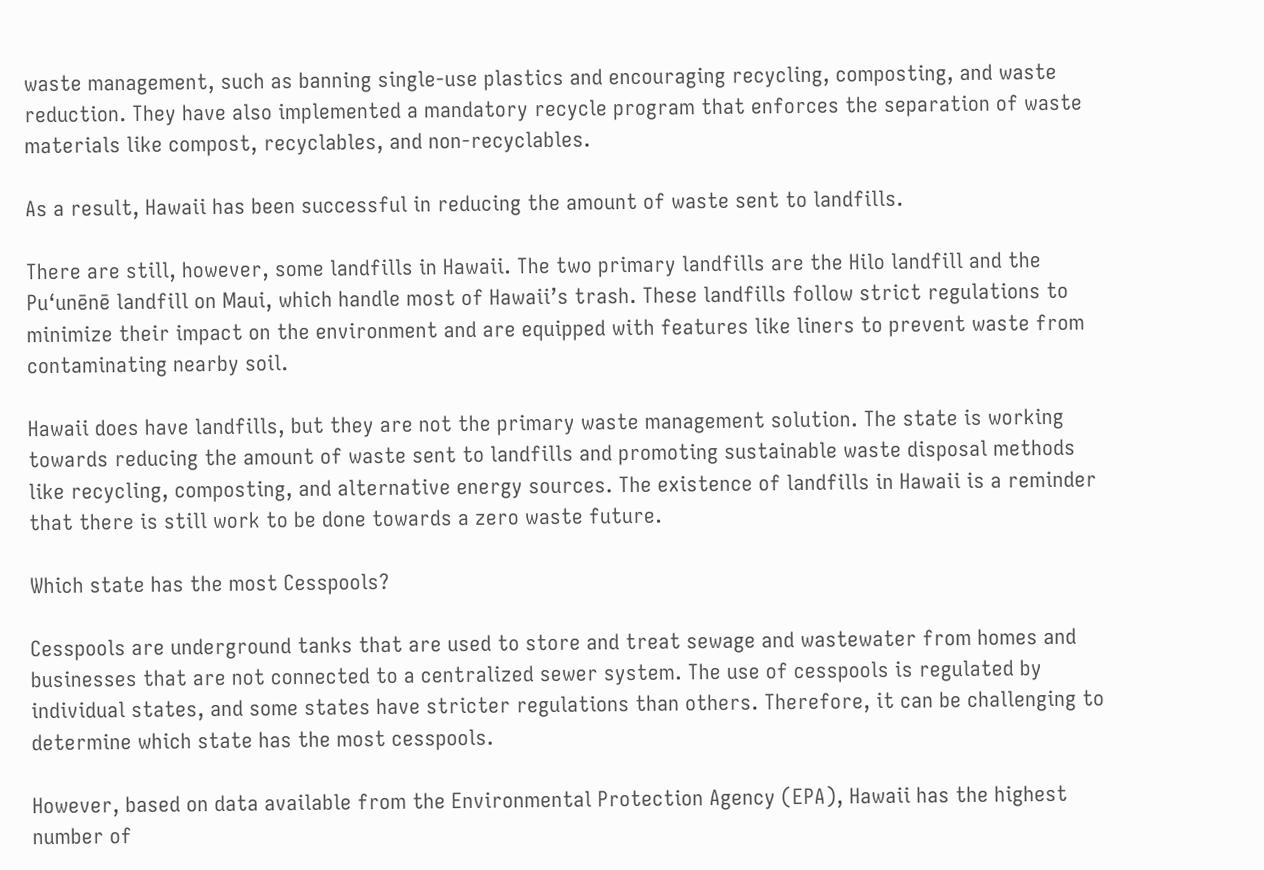waste management, such as banning single-use plastics and encouraging recycling, composting, and waste reduction. They have also implemented a mandatory recycle program that enforces the separation of waste materials like compost, recyclables, and non-recyclables.

As a result, Hawaii has been successful in reducing the amount of waste sent to landfills.

There are still, however, some landfills in Hawaii. The two primary landfills are the Hilo landfill and the Pu‘unēnē landfill on Maui, which handle most of Hawaii’s trash. These landfills follow strict regulations to minimize their impact on the environment and are equipped with features like liners to prevent waste from contaminating nearby soil.

Hawaii does have landfills, but they are not the primary waste management solution. The state is working towards reducing the amount of waste sent to landfills and promoting sustainable waste disposal methods like recycling, composting, and alternative energy sources. The existence of landfills in Hawaii is a reminder that there is still work to be done towards a zero waste future.

Which state has the most Cesspools?

Cesspools are underground tanks that are used to store and treat sewage and wastewater from homes and businesses that are not connected to a centralized sewer system. The use of cesspools is regulated by individual states, and some states have stricter regulations than others. Therefore, it can be challenging to determine which state has the most cesspools.

However, based on data available from the Environmental Protection Agency (EPA), Hawaii has the highest number of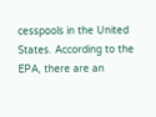cesspools in the United States. According to the EPA, there are an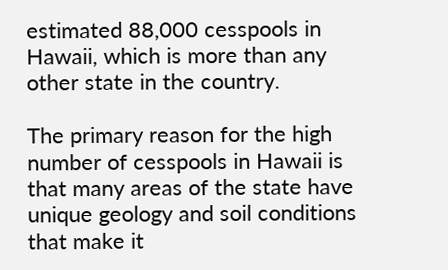estimated 88,000 cesspools in Hawaii, which is more than any other state in the country.

The primary reason for the high number of cesspools in Hawaii is that many areas of the state have unique geology and soil conditions that make it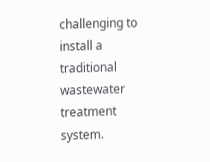challenging to install a traditional wastewater treatment system.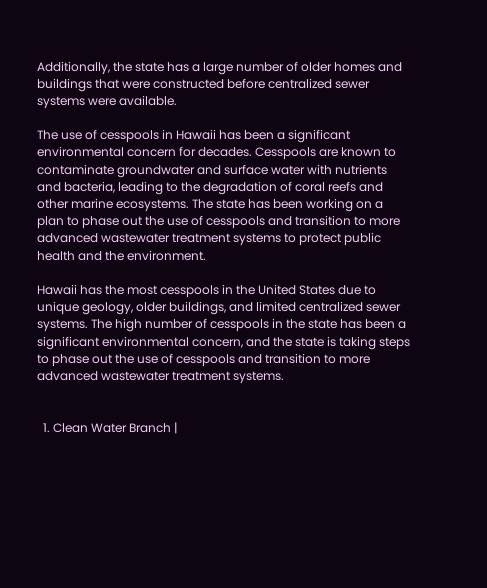Additionally, the state has a large number of older homes and buildings that were constructed before centralized sewer systems were available.

The use of cesspools in Hawaii has been a significant environmental concern for decades. Cesspools are known to contaminate groundwater and surface water with nutrients and bacteria, leading to the degradation of coral reefs and other marine ecosystems. The state has been working on a plan to phase out the use of cesspools and transition to more advanced wastewater treatment systems to protect public health and the environment.

Hawaii has the most cesspools in the United States due to unique geology, older buildings, and limited centralized sewer systems. The high number of cesspools in the state has been a significant environmental concern, and the state is taking steps to phase out the use of cesspools and transition to more advanced wastewater treatment systems.


  1. Clean Water Branch |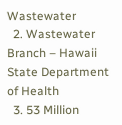Wastewater
  2. Wastewater Branch – Hawaii State Department of Health
  3. 53 Million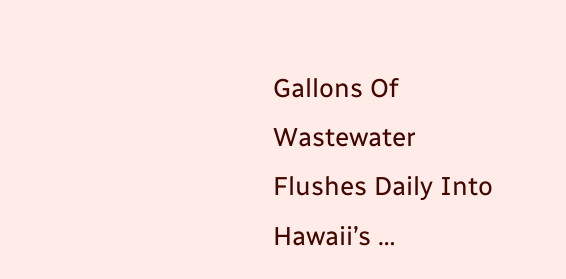Gallons Of Wastewater Flushes Daily Into Hawaii’s …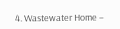4. Wastewater Home –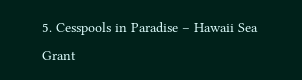5. Cesspools in Paradise – Hawaii Sea Grant